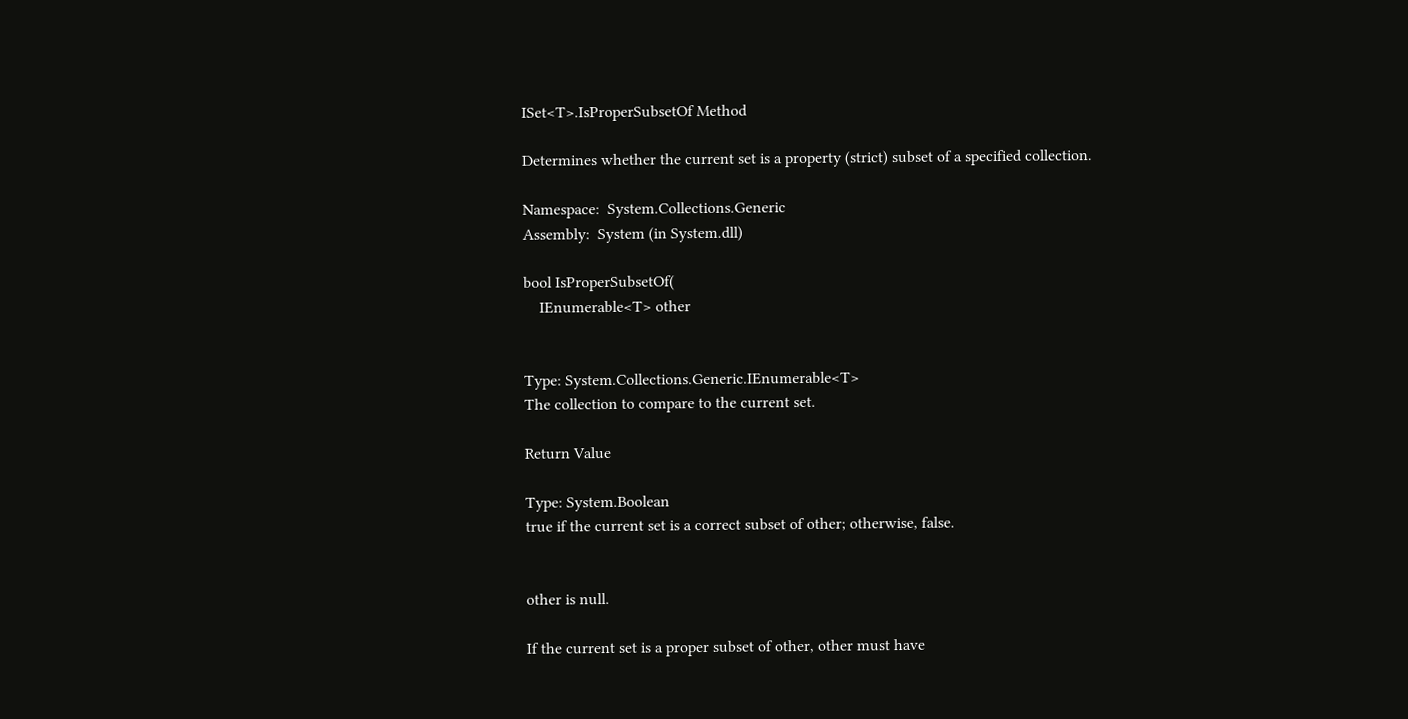ISet<T>.IsProperSubsetOf Method

Determines whether the current set is a property (strict) subset of a specified collection.

Namespace:  System.Collections.Generic
Assembly:  System (in System.dll)

bool IsProperSubsetOf(
    IEnumerable<T> other


Type: System.Collections.Generic.IEnumerable<T>
The collection to compare to the current set.

Return Value

Type: System.Boolean
true if the current set is a correct subset of other; otherwise, false.


other is null.

If the current set is a proper subset of other, other must have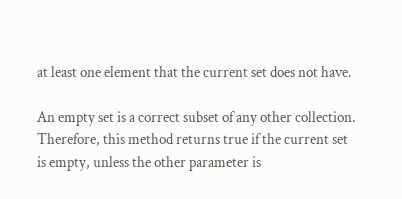at least one element that the current set does not have.

An empty set is a correct subset of any other collection. Therefore, this method returns true if the current set is empty, unless the other parameter is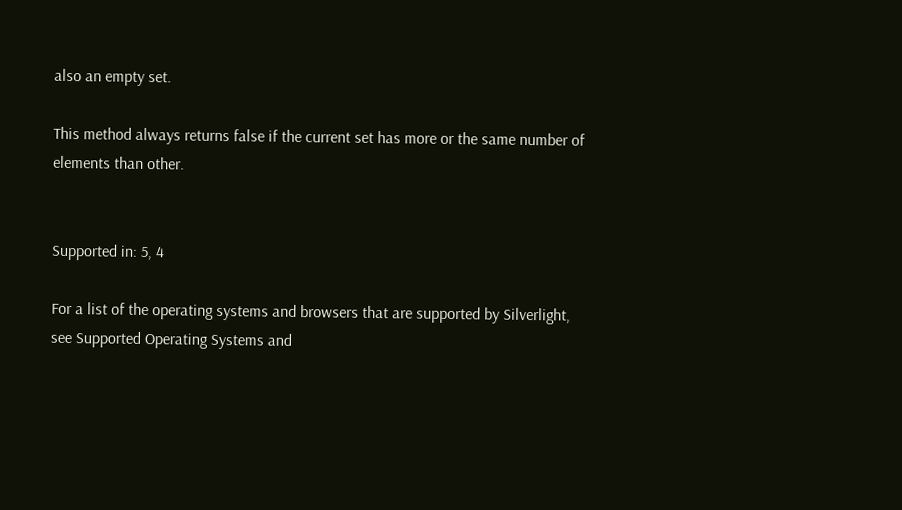also an empty set.

This method always returns false if the current set has more or the same number of elements than other.


Supported in: 5, 4

For a list of the operating systems and browsers that are supported by Silverlight, see Supported Operating Systems and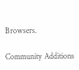Browsers.

Community Additions